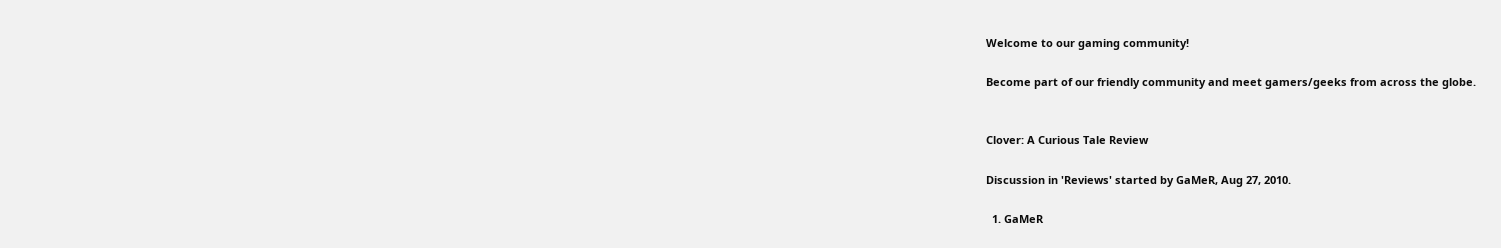Welcome to our gaming community!

Become part of our friendly community and meet gamers/geeks from across the globe.


Clover: A Curious Tale Review

Discussion in 'Reviews' started by GaMeR, Aug 27, 2010.

  1. GaMeR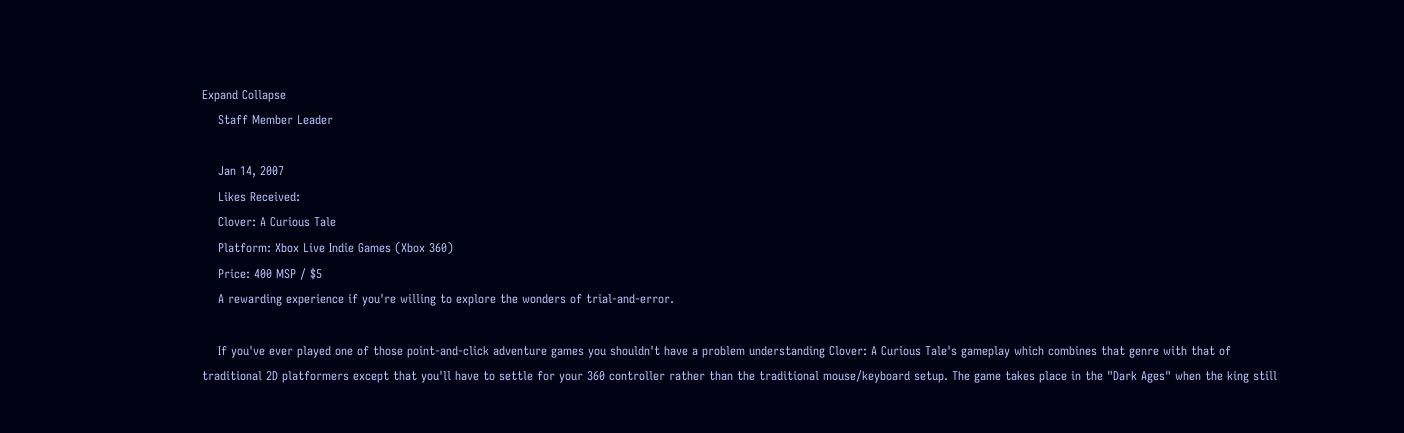Expand Collapse
    Staff Member Leader

    Jan 14, 2007
    Likes Received:
    Clover: A Curious Tale
    Platform: Xbox Live Indie Games (Xbox 360)
    Price: 400 MSP / $5
    A rewarding experience if you're willing to explore the wonders of trial-and-error.

    If you've ever played one of those point-and-click adventure games you shouldn't have a problem understanding Clover: A Curious Tale's gameplay which combines that genre with that of traditional 2D platformers except that you'll have to settle for your 360 controller rather than the traditional mouse/keyboard setup. The game takes place in the "Dark Ages" when the king still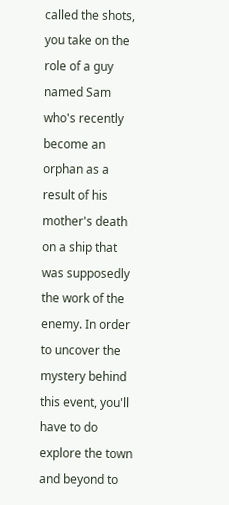called the shots, you take on the role of a guy named Sam who's recently become an orphan as a result of his mother's death on a ship that was supposedly the work of the enemy. In order to uncover the mystery behind this event, you'll have to do explore the town and beyond to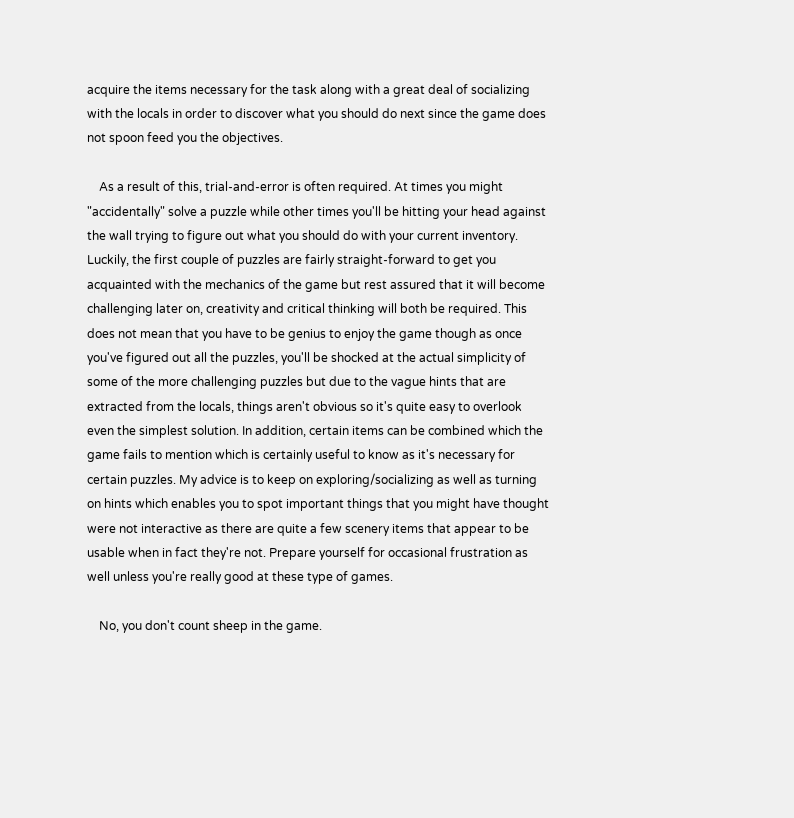acquire the items necessary for the task along with a great deal of socializing with the locals in order to discover what you should do next since the game does not spoon feed you the objectives.

    As a result of this, trial-and-error is often required. At times you might "accidentally" solve a puzzle while other times you'll be hitting your head against the wall trying to figure out what you should do with your current inventory. Luckily, the first couple of puzzles are fairly straight-forward to get you acquainted with the mechanics of the game but rest assured that it will become challenging later on, creativity and critical thinking will both be required. This does not mean that you have to be genius to enjoy the game though as once you've figured out all the puzzles, you'll be shocked at the actual simplicity of some of the more challenging puzzles but due to the vague hints that are extracted from the locals, things aren't obvious so it's quite easy to overlook even the simplest solution. In addition, certain items can be combined which the game fails to mention which is certainly useful to know as it's necessary for certain puzzles. My advice is to keep on exploring/socializing as well as turning on hints which enables you to spot important things that you might have thought were not interactive as there are quite a few scenery items that appear to be usable when in fact they're not. Prepare yourself for occasional frustration as well unless you're really good at these type of games.

    No, you don't count sheep in the game.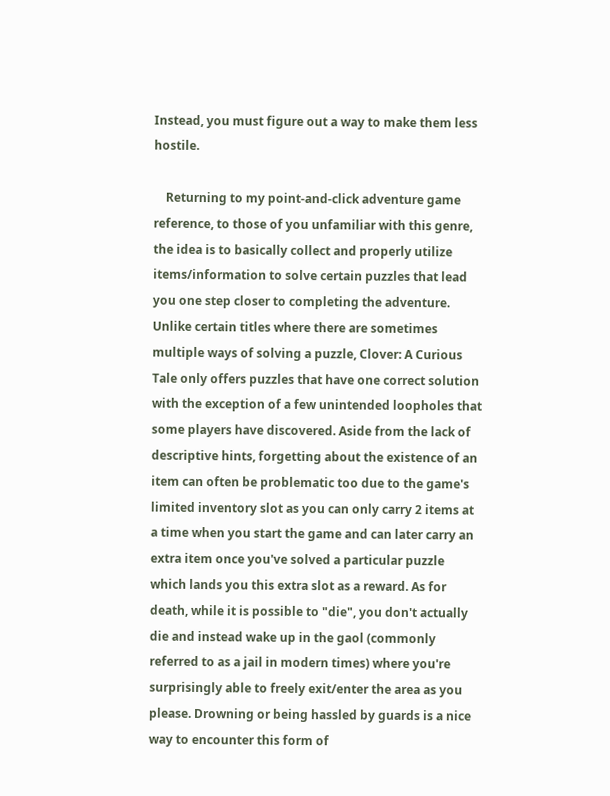Instead, you must figure out a way to make them less hostile.

    Returning to my point-and-click adventure game reference, to those of you unfamiliar with this genre, the idea is to basically collect and properly utilize items/information to solve certain puzzles that lead you one step closer to completing the adventure. Unlike certain titles where there are sometimes multiple ways of solving a puzzle, Clover: A Curious Tale only offers puzzles that have one correct solution with the exception of a few unintended loopholes that some players have discovered. Aside from the lack of descriptive hints, forgetting about the existence of an item can often be problematic too due to the game's limited inventory slot as you can only carry 2 items at a time when you start the game and can later carry an extra item once you've solved a particular puzzle which lands you this extra slot as a reward. As for death, while it is possible to "die", you don't actually die and instead wake up in the gaol (commonly referred to as a jail in modern times) where you're surprisingly able to freely exit/enter the area as you please. Drowning or being hassled by guards is a nice way to encounter this form of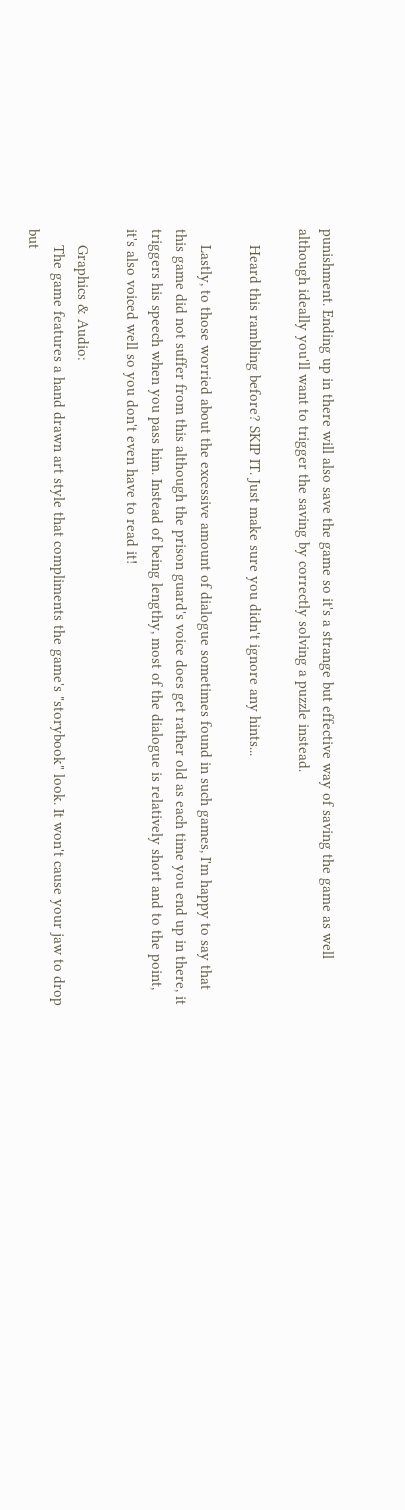punishment. Ending up in there will also save the game so it's a strange but effective way of saving the game as well although ideally you'll want to trigger the saving by correctly solving a puzzle instead.

    Heard this rambling before? SKIP IT. Just make sure you didn't ignore any hints...

    Lastly, to those worried about the excessive amount of dialogue sometimes found in such games, I'm happy to say that this game did not suffer from this although the prison guard's voice does get rather old as each time you end up in there, it triggers his speech when you pass him. Instead of being lengthy, most of the dialogue is relatively short and to the point, it's also voiced well so you don't even have to read it!

    Graphics & Audio:
    The game features a hand drawn art style that compliments the game's "storybook" look. It won't cause your jaw to drop but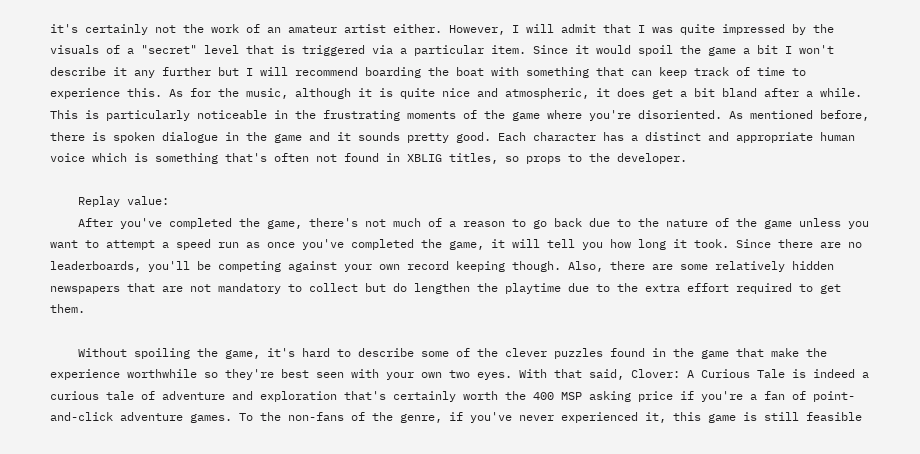it's certainly not the work of an amateur artist either. However, I will admit that I was quite impressed by the visuals of a "secret" level that is triggered via a particular item. Since it would spoil the game a bit I won't describe it any further but I will recommend boarding the boat with something that can keep track of time to experience this. As for the music, although it is quite nice and atmospheric, it does get a bit bland after a while. This is particularly noticeable in the frustrating moments of the game where you're disoriented. As mentioned before, there is spoken dialogue in the game and it sounds pretty good. Each character has a distinct and appropriate human voice which is something that's often not found in XBLIG titles, so props to the developer.

    Replay value:
    After you've completed the game, there's not much of a reason to go back due to the nature of the game unless you want to attempt a speed run as once you've completed the game, it will tell you how long it took. Since there are no leaderboards, you'll be competing against your own record keeping though. Also, there are some relatively hidden newspapers that are not mandatory to collect but do lengthen the playtime due to the extra effort required to get them.

    Without spoiling the game, it's hard to describe some of the clever puzzles found in the game that make the experience worthwhile so they're best seen with your own two eyes. With that said, Clover: A Curious Tale is indeed a curious tale of adventure and exploration that's certainly worth the 400 MSP asking price if you're a fan of point-and-click adventure games. To the non-fans of the genre, if you've never experienced it, this game is still feasible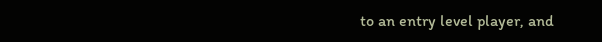to an entry level player, and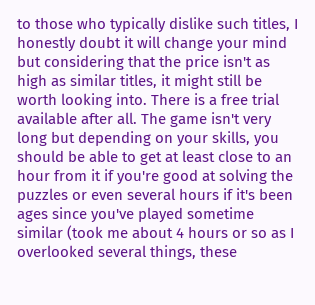to those who typically dislike such titles, I honestly doubt it will change your mind but considering that the price isn't as high as similar titles, it might still be worth looking into. There is a free trial available after all. The game isn't very long but depending on your skills, you should be able to get at least close to an hour from it if you're good at solving the puzzles or even several hours if it's been ages since you've played sometime similar (took me about 4 hours or so as I overlooked several things, these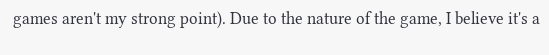games aren't my strong point). Due to the nature of the game, I believe it's a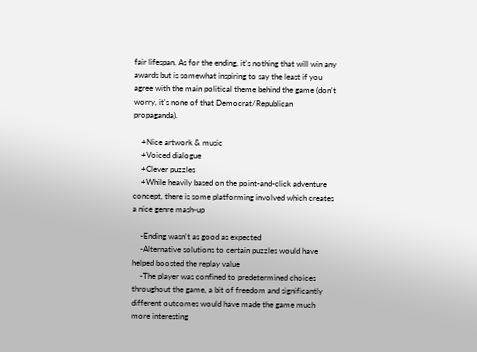fair lifespan. As for the ending, it's nothing that will win any awards but is somewhat inspiring to say the least if you agree with the main political theme behind the game (don't worry, it's none of that Democrat/Republican propaganda).

    +Nice artwork & music
    +Voiced dialogue
    +Clever puzzles
    +While heavily based on the point-and-click adventure concept, there is some platforming involved which creates a nice genre mash-up

    -Ending wasn't as good as expected
    -Alternative solutions to certain puzzles would have helped boosted the replay value
    -The player was confined to predetermined choices throughout the game, a bit of freedom and significantly different outcomes would have made the game much more interesting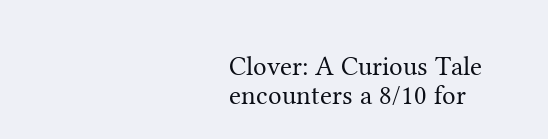Clover: A Curious Tale encounters a 8/10 for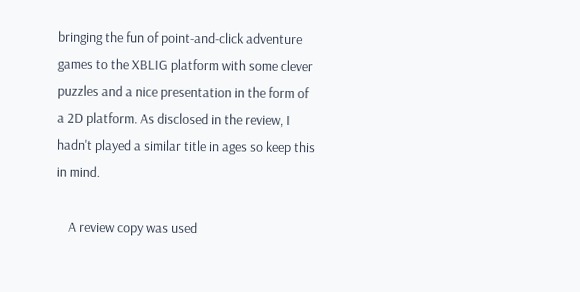bringing the fun of point-and-click adventure games to the XBLIG platform with some clever puzzles and a nice presentation in the form of a 2D platform. As disclosed in the review, I hadn't played a similar title in ages so keep this in mind.

    A review copy was used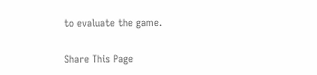to evaluate the game.

Share This Page